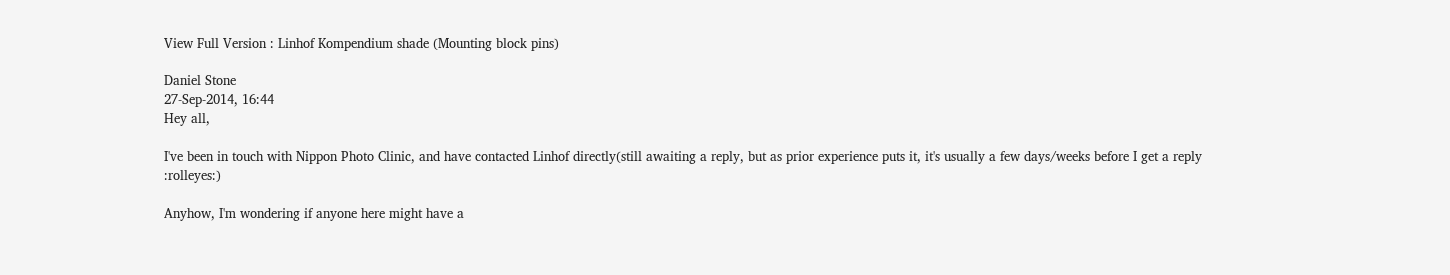View Full Version : Linhof Kompendium shade (Mounting block pins)

Daniel Stone
27-Sep-2014, 16:44
Hey all,

I've been in touch with Nippon Photo Clinic, and have contacted Linhof directly(still awaiting a reply, but as prior experience puts it, it's usually a few days/weeks before I get a reply :rolleyes:)

Anyhow, I'm wondering if anyone here might have a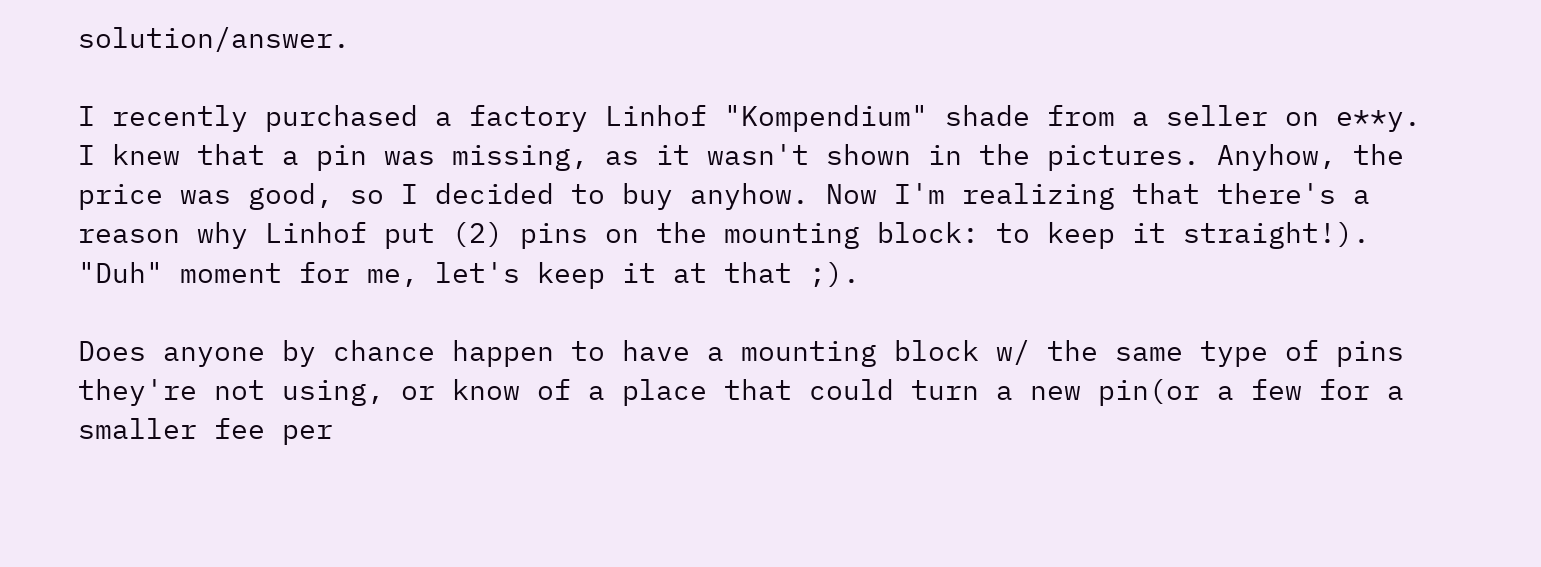solution/answer.

I recently purchased a factory Linhof "Kompendium" shade from a seller on e**y. I knew that a pin was missing, as it wasn't shown in the pictures. Anyhow, the price was good, so I decided to buy anyhow. Now I'm realizing that there's a reason why Linhof put (2) pins on the mounting block: to keep it straight!). "Duh" moment for me, let's keep it at that ;).

Does anyone by chance happen to have a mounting block w/ the same type of pins they're not using, or know of a place that could turn a new pin(or a few for a smaller fee per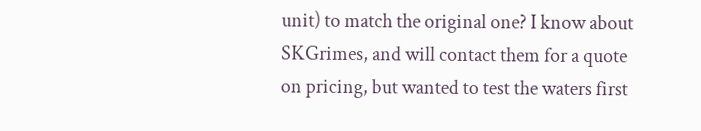unit) to match the original one? I know about SKGrimes, and will contact them for a quote on pricing, but wanted to test the waters first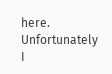here. Unfortunately I